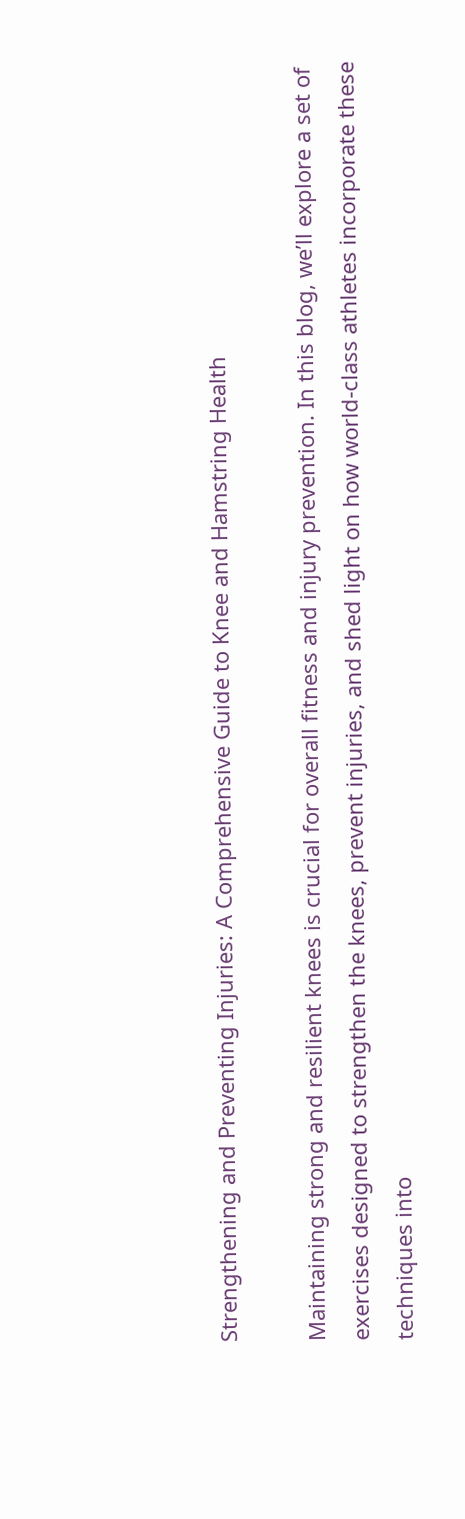Strengthening and Preventing Injuries: A Comprehensive Guide to Knee and Hamstring Health

Maintaining strong and resilient knees is crucial for overall fitness and injury prevention. In this blog, we’ll explore a set of exercises designed to strengthen the knees, prevent injuries, and shed light on how world-class athletes incorporate these techniques into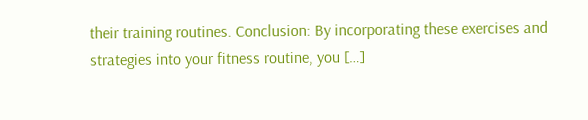their training routines. Conclusion: By incorporating these exercises and strategies into your fitness routine, you […]